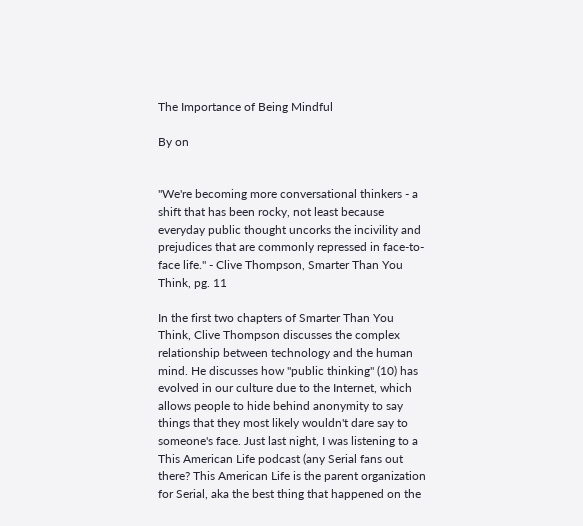The Importance of Being Mindful

By on


"We're becoming more conversational thinkers - a shift that has been rocky, not least because everyday public thought uncorks the incivility and prejudices that are commonly repressed in face-to-face life." - Clive Thompson, Smarter Than You Think, pg. 11

In the first two chapters of Smarter Than You Think, Clive Thompson discusses the complex relationship between technology and the human mind. He discusses how "public thinking" (10) has evolved in our culture due to the Internet, which allows people to hide behind anonymity to say things that they most likely wouldn't dare say to someone's face. Just last night, I was listening to a This American Life podcast (any Serial fans out there? This American Life is the parent organization for Serial, aka the best thing that happened on the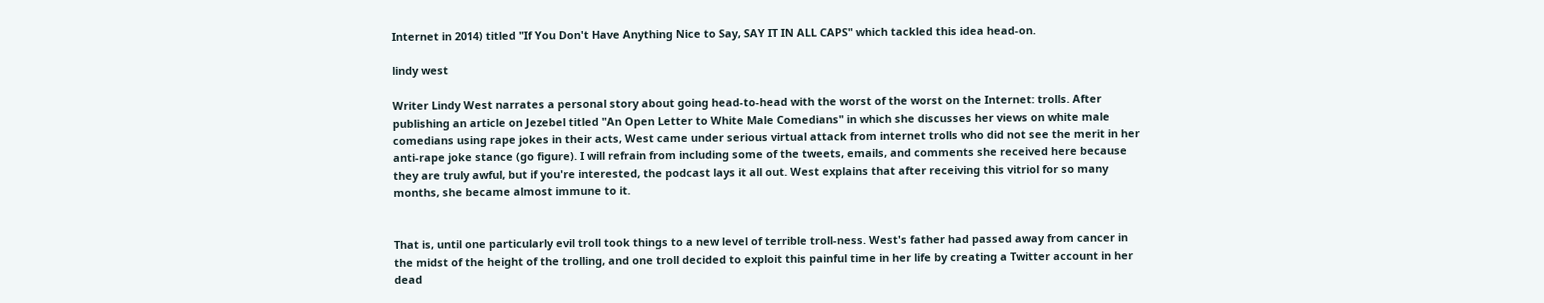Internet in 2014) titled "If You Don't Have Anything Nice to Say, SAY IT IN ALL CAPS" which tackled this idea head-on.

lindy west

Writer Lindy West narrates a personal story about going head-to-head with the worst of the worst on the Internet: trolls. After publishing an article on Jezebel titled "An Open Letter to White Male Comedians" in which she discusses her views on white male comedians using rape jokes in their acts, West came under serious virtual attack from internet trolls who did not see the merit in her anti-rape joke stance (go figure). I will refrain from including some of the tweets, emails, and comments she received here because they are truly awful, but if you're interested, the podcast lays it all out. West explains that after receiving this vitriol for so many months, she became almost immune to it.


That is, until one particularly evil troll took things to a new level of terrible troll-ness. West's father had passed away from cancer in the midst of the height of the trolling, and one troll decided to exploit this painful time in her life by creating a Twitter account in her dead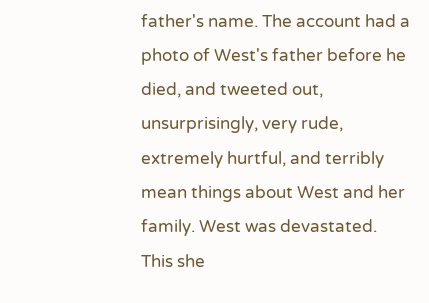father's name. The account had a photo of West's father before he died, and tweeted out, unsurprisingly, very rude, extremely hurtful, and terribly mean things about West and her family. West was devastated. This she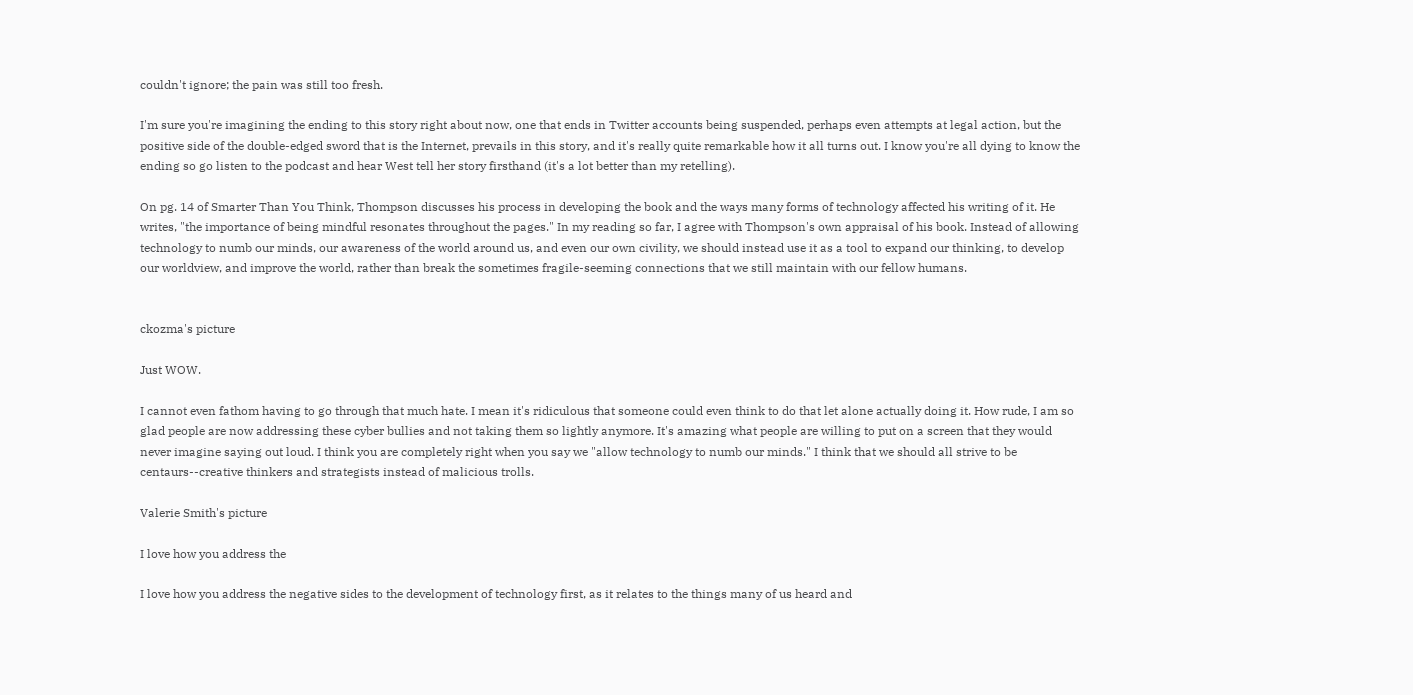couldn't ignore; the pain was still too fresh.

I'm sure you're imagining the ending to this story right about now, one that ends in Twitter accounts being suspended, perhaps even attempts at legal action, but the positive side of the double-edged sword that is the Internet, prevails in this story, and it's really quite remarkable how it all turns out. I know you're all dying to know the ending so go listen to the podcast and hear West tell her story firsthand (it's a lot better than my retelling).

On pg. 14 of Smarter Than You Think, Thompson discusses his process in developing the book and the ways many forms of technology affected his writing of it. He writes, "the importance of being mindful resonates throughout the pages." In my reading so far, I agree with Thompson's own appraisal of his book. Instead of allowing technology to numb our minds, our awareness of the world around us, and even our own civility, we should instead use it as a tool to expand our thinking, to develop our worldview, and improve the world, rather than break the sometimes fragile-seeming connections that we still maintain with our fellow humans.


ckozma's picture

Just WOW.

I cannot even fathom having to go through that much hate. I mean it's ridiculous that someone could even think to do that let alone actually doing it. How rude, I am so glad people are now addressing these cyber bullies and not taking them so lightly anymore. It's amazing what people are willing to put on a screen that they would never imagine saying out loud. I think you are completely right when you say we "allow technology to numb our minds." I think that we should all strive to be centaurs--creative thinkers and strategists instead of malicious trolls.

Valerie Smith's picture

I love how you address the

I love how you address the negative sides to the development of technology first, as it relates to the things many of us heard and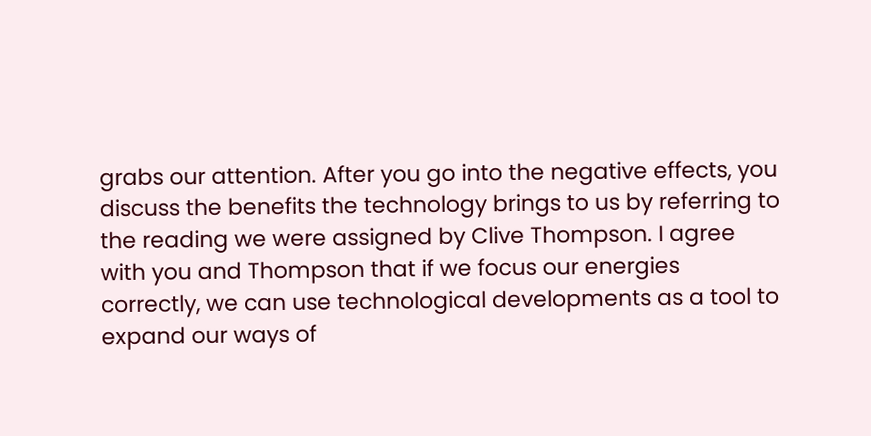grabs our attention. After you go into the negative effects, you discuss the benefits the technology brings to us by referring to the reading we were assigned by Clive Thompson. I agree with you and Thompson that if we focus our energies correctly, we can use technological developments as a tool to expand our ways of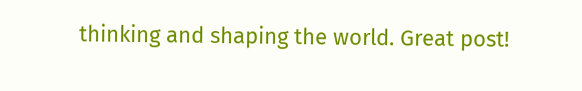thinking and shaping the world. Great post!